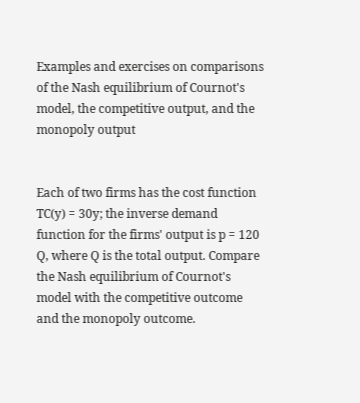Examples and exercises on comparisons of the Nash equilibrium of Cournot's model, the competitive output, and the monopoly output


Each of two firms has the cost function TC(y) = 30y; the inverse demand function for the firms' output is p = 120  Q, where Q is the total output. Compare the Nash equilibrium of Cournot's model with the competitive outcome and the monopoly outcome.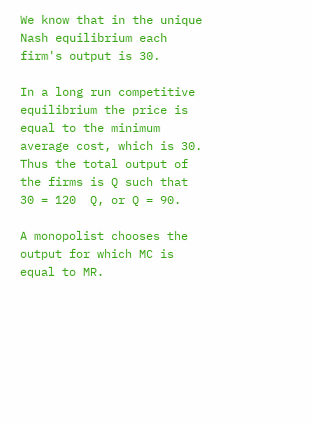We know that in the unique Nash equilibrium each firm's output is 30.

In a long run competitive equilibrium the price is equal to the minimum average cost, which is 30. Thus the total output of the firms is Q such that 30 = 120  Q, or Q = 90.

A monopolist chooses the output for which MC is equal to MR.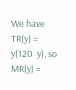We have TR(y) = y(120  y), so MR(y) =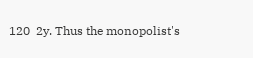120  2y. Thus the monopolist's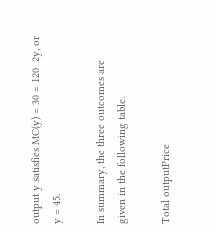output y satisfies MC(y) = 30 = 120  2y, or y = 45.

In summary, the three outcomes are given in the following table.

Total outputPrice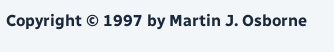Copyright © 1997 by Martin J. Osborne